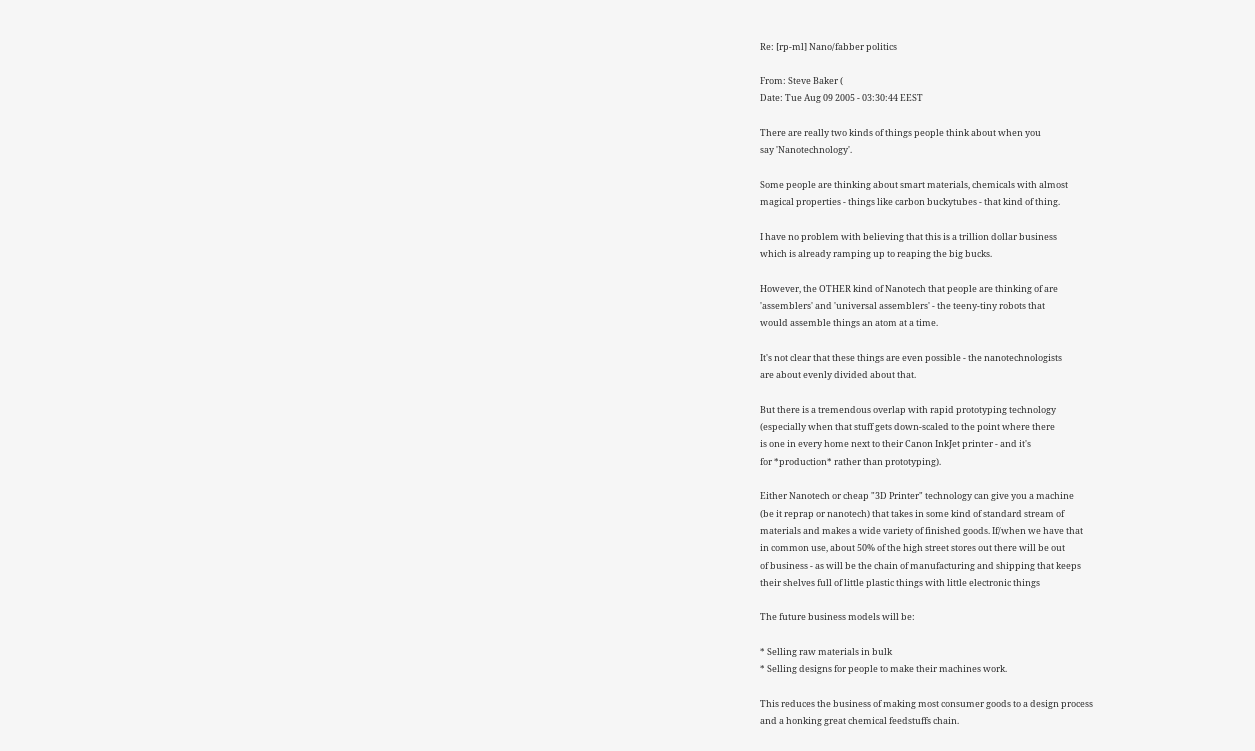Re: [rp-ml] Nano/fabber politics

From: Steve Baker (
Date: Tue Aug 09 2005 - 03:30:44 EEST

There are really two kinds of things people think about when you
say 'Nanotechnology'.

Some people are thinking about smart materials, chemicals with almost
magical properties - things like carbon buckytubes - that kind of thing.

I have no problem with believing that this is a trillion dollar business
which is already ramping up to reaping the big bucks.

However, the OTHER kind of Nanotech that people are thinking of are
'assemblers' and 'universal assemblers' - the teeny-tiny robots that
would assemble things an atom at a time.

It's not clear that these things are even possible - the nanotechnologists
are about evenly divided about that.

But there is a tremendous overlap with rapid prototyping technology
(especially when that stuff gets down-scaled to the point where there
is one in every home next to their Canon InkJet printer - and it's
for *production* rather than prototyping).

Either Nanotech or cheap "3D Printer" technology can give you a machine
(be it reprap or nanotech) that takes in some kind of standard stream of
materials and makes a wide variety of finished goods. If/when we have that
in common use, about 50% of the high street stores out there will be out
of business - as will be the chain of manufacturing and shipping that keeps
their shelves full of little plastic things with little electronic things

The future business models will be:

* Selling raw materials in bulk
* Selling designs for people to make their machines work.

This reduces the business of making most consumer goods to a design process
and a honking great chemical feedstuffs chain.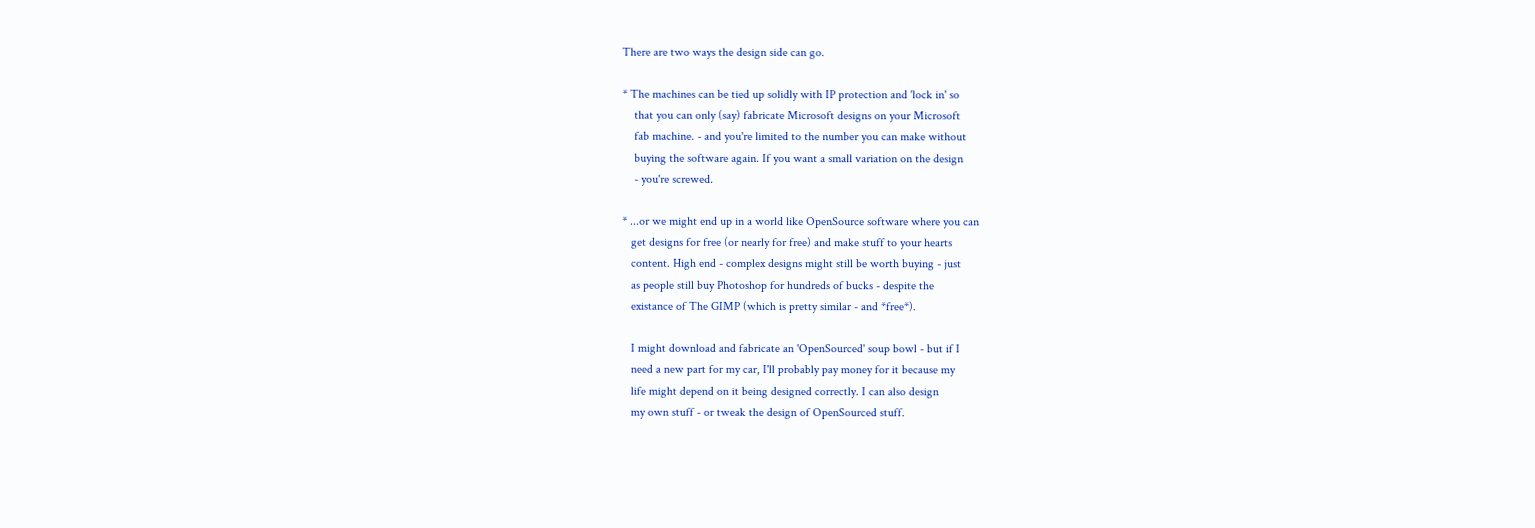There are two ways the design side can go.

* The machines can be tied up solidly with IP protection and 'lock in' so
    that you can only (say) fabricate Microsoft designs on your Microsoft
    fab machine. - and you're limited to the number you can make without
    buying the software again. If you want a small variation on the design
    - you're screwed.

* ...or we might end up in a world like OpenSource software where you can
   get designs for free (or nearly for free) and make stuff to your hearts
   content. High end - complex designs might still be worth buying - just
   as people still buy Photoshop for hundreds of bucks - despite the
   existance of The GIMP (which is pretty similar - and *free*).

   I might download and fabricate an 'OpenSourced' soup bowl - but if I
   need a new part for my car, I'll probably pay money for it because my
   life might depend on it being designed correctly. I can also design
   my own stuff - or tweak the design of OpenSourced stuff.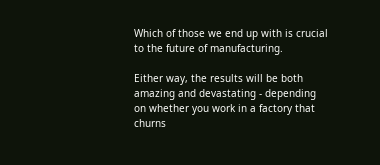Which of those we end up with is crucial to the future of manufacturing.

Either way, the results will be both amazing and devastating - depending
on whether you work in a factory that churns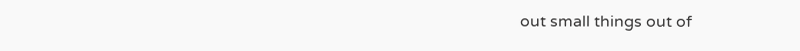out small things out of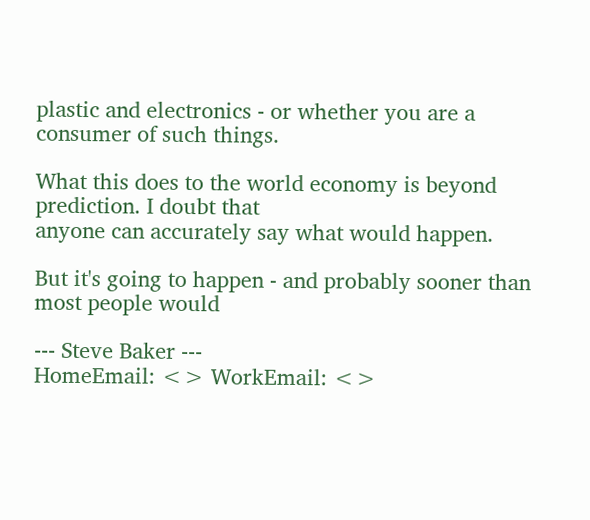plastic and electronics - or whether you are a consumer of such things.

What this does to the world economy is beyond prediction. I doubt that
anyone can accurately say what would happen.

But it's going to happen - and probably sooner than most people would

--- Steve Baker ---
HomeEmail: <> WorkEmail: <>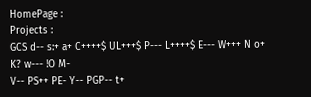HomePage :
Projects :
GCS d-- s:+ a+ C++++$ UL+++$ P--- L++++$ E--- W+++ N o+ K? w--- !O M-
V-- PS++ PE- Y-- PGP-- t+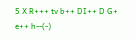5 X R+++ tv b++ DI++ D G+ e++ h--(-)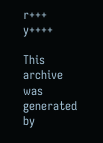r+++ y++++

This archive was generated by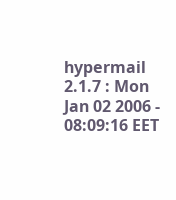hypermail 2.1.7 : Mon Jan 02 2006 - 08:09:16 EET